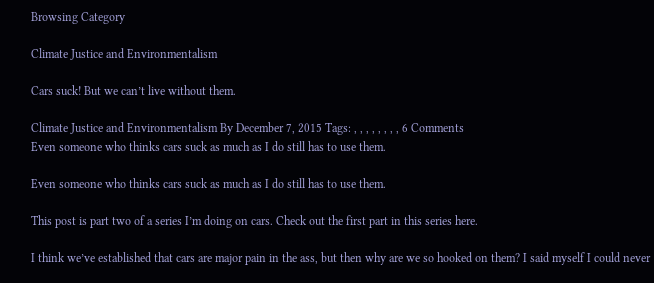Browsing Category

Climate Justice and Environmentalism

Cars suck! But we can’t live without them.

Climate Justice and Environmentalism By December 7, 2015 Tags: , , , , , , , , 6 Comments
Even someone who thinks cars suck as much as I do still has to use them.

Even someone who thinks cars suck as much as I do still has to use them.

This post is part two of a series I’m doing on cars. Check out the first part in this series here.

I think we’ve established that cars are major pain in the ass, but then why are we so hooked on them? I said myself I could never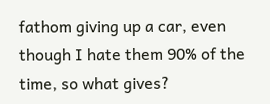fathom giving up a car, even though I hate them 90% of the time, so what gives?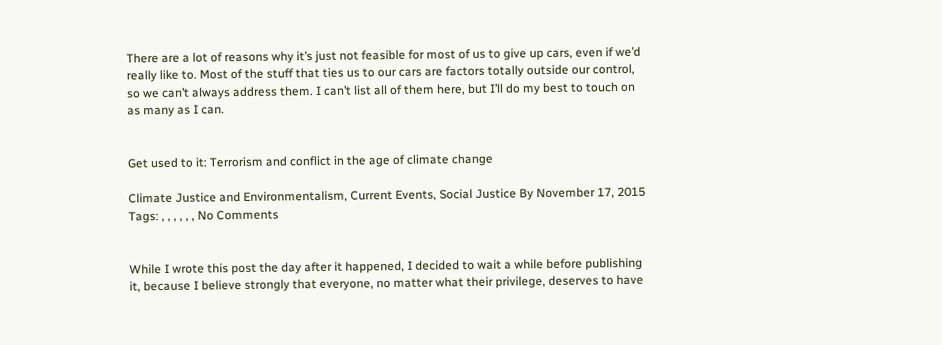There are a lot of reasons why it’s just not feasible for most of us to give up cars, even if we’d really like to. Most of the stuff that ties us to our cars are factors totally outside our control, so we can’t always address them. I can’t list all of them here, but I’ll do my best to touch on as many as I can.


Get used to it: Terrorism and conflict in the age of climate change

Climate Justice and Environmentalism, Current Events, Social Justice By November 17, 2015 Tags: , , , , , , No Comments


While I wrote this post the day after it happened, I decided to wait a while before publishing it, because I believe strongly that everyone, no matter what their privilege, deserves to have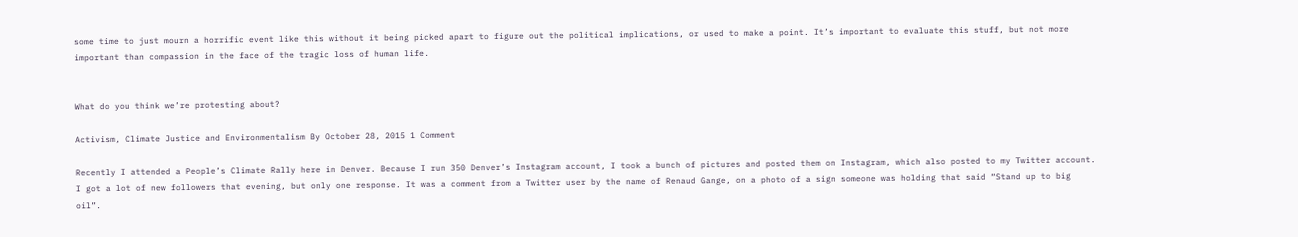some time to just mourn a horrific event like this without it being picked apart to figure out the political implications, or used to make a point. It’s important to evaluate this stuff, but not more important than compassion in the face of the tragic loss of human life.


What do you think we’re protesting about?

Activism, Climate Justice and Environmentalism By October 28, 2015 1 Comment

Recently I attended a People’s Climate Rally here in Denver. Because I run 350 Denver’s Instagram account, I took a bunch of pictures and posted them on Instagram, which also posted to my Twitter account. I got a lot of new followers that evening, but only one response. It was a comment from a Twitter user by the name of Renaud Gange, on a photo of a sign someone was holding that said “Stand up to big oil”.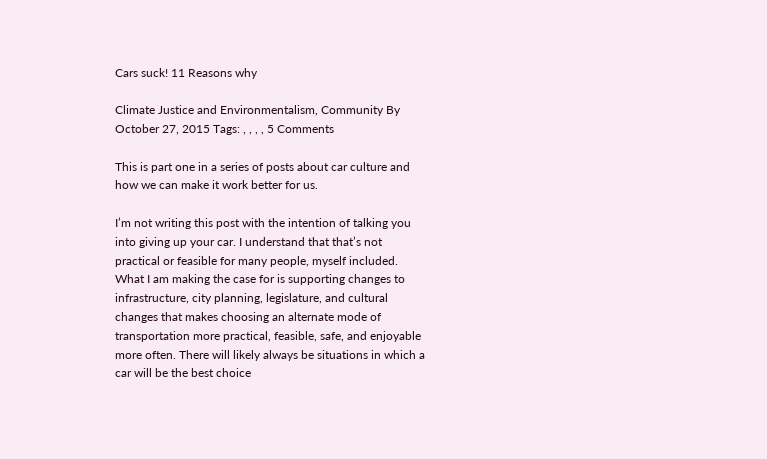Cars suck! 11 Reasons why

Climate Justice and Environmentalism, Community By October 27, 2015 Tags: , , , , 5 Comments

This is part one in a series of posts about car culture and how we can make it work better for us.

I’m not writing this post with the intention of talking you into giving up your car. I understand that that’s not practical or feasible for many people, myself included. What I am making the case for is supporting changes to infrastructure, city planning, legislature, and cultural changes that makes choosing an alternate mode of transportation more practical, feasible, safe, and enjoyable more often. There will likely always be situations in which a car will be the best choice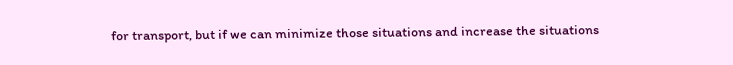for transport, but if we can minimize those situations and increase the situations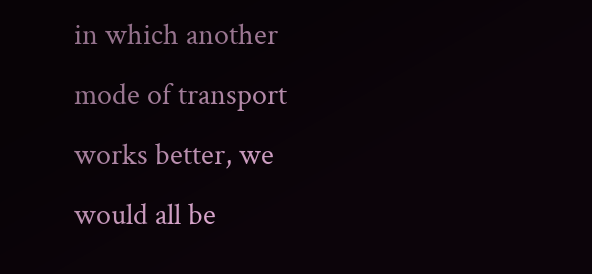in which another mode of transport works better, we would all be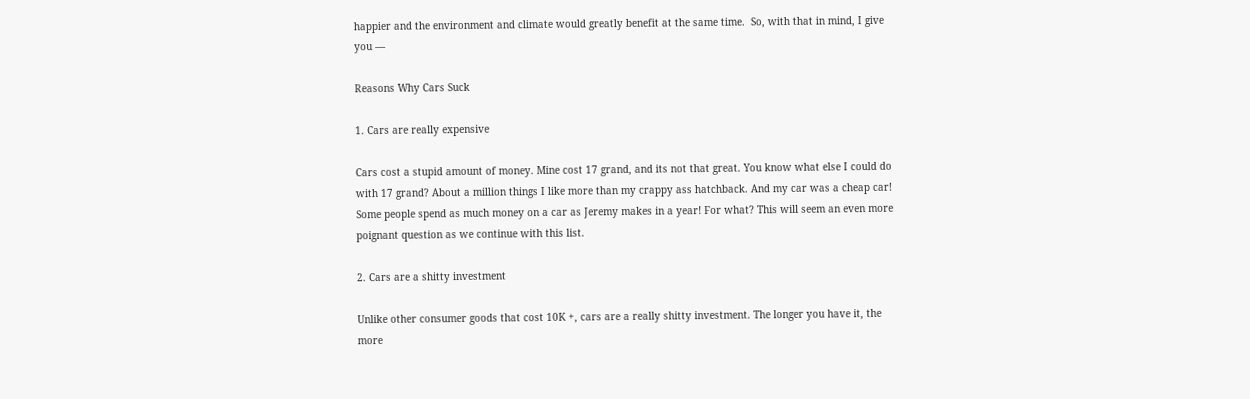happier and the environment and climate would greatly benefit at the same time.  So, with that in mind, I give you —

Reasons Why Cars Suck

1. Cars are really expensive

Cars cost a stupid amount of money. Mine cost 17 grand, and its not that great. You know what else I could do with 17 grand? About a million things I like more than my crappy ass hatchback. And my car was a cheap car! Some people spend as much money on a car as Jeremy makes in a year! For what? This will seem an even more poignant question as we continue with this list.

2. Cars are a shitty investment

Unlike other consumer goods that cost 10K +, cars are a really shitty investment. The longer you have it, the more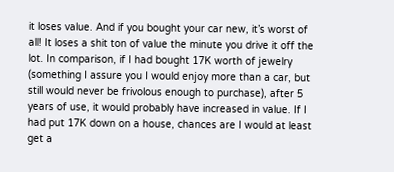it loses value. And if you bought your car new, it’s worst of all! It loses a shit ton of value the minute you drive it off the lot. In comparison, if I had bought 17K worth of jewelry (something I assure you I would enjoy more than a car, but still would never be frivolous enough to purchase), after 5 years of use, it would probably have increased in value. If I had put 17K down on a house, chances are I would at least get a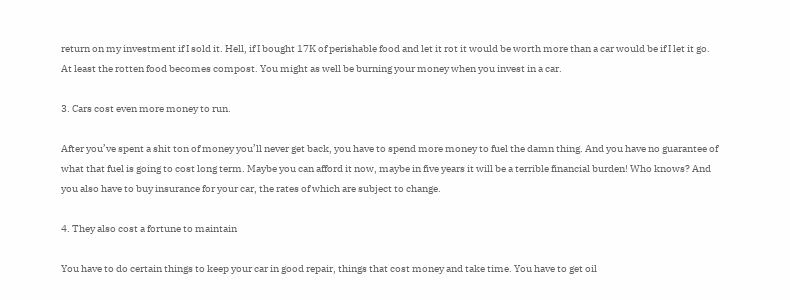return on my investment if I sold it. Hell, if I bought 17K of perishable food and let it rot it would be worth more than a car would be if I let it go. At least the rotten food becomes compost. You might as well be burning your money when you invest in a car.

3. Cars cost even more money to run.

After you’ve spent a shit ton of money you’ll never get back, you have to spend more money to fuel the damn thing. And you have no guarantee of what that fuel is going to cost long term. Maybe you can afford it now, maybe in five years it will be a terrible financial burden! Who knows? And you also have to buy insurance for your car, the rates of which are subject to change.

4. They also cost a fortune to maintain

You have to do certain things to keep your car in good repair, things that cost money and take time. You have to get oil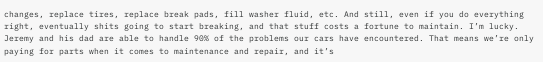changes, replace tires, replace break pads, fill washer fluid, etc. And still, even if you do everything right, eventually shits going to start breaking, and that stuff costs a fortune to maintain. I’m lucky. Jeremy and his dad are able to handle 90% of the problems our cars have encountered. That means we’re only paying for parts when it comes to maintenance and repair, and it’s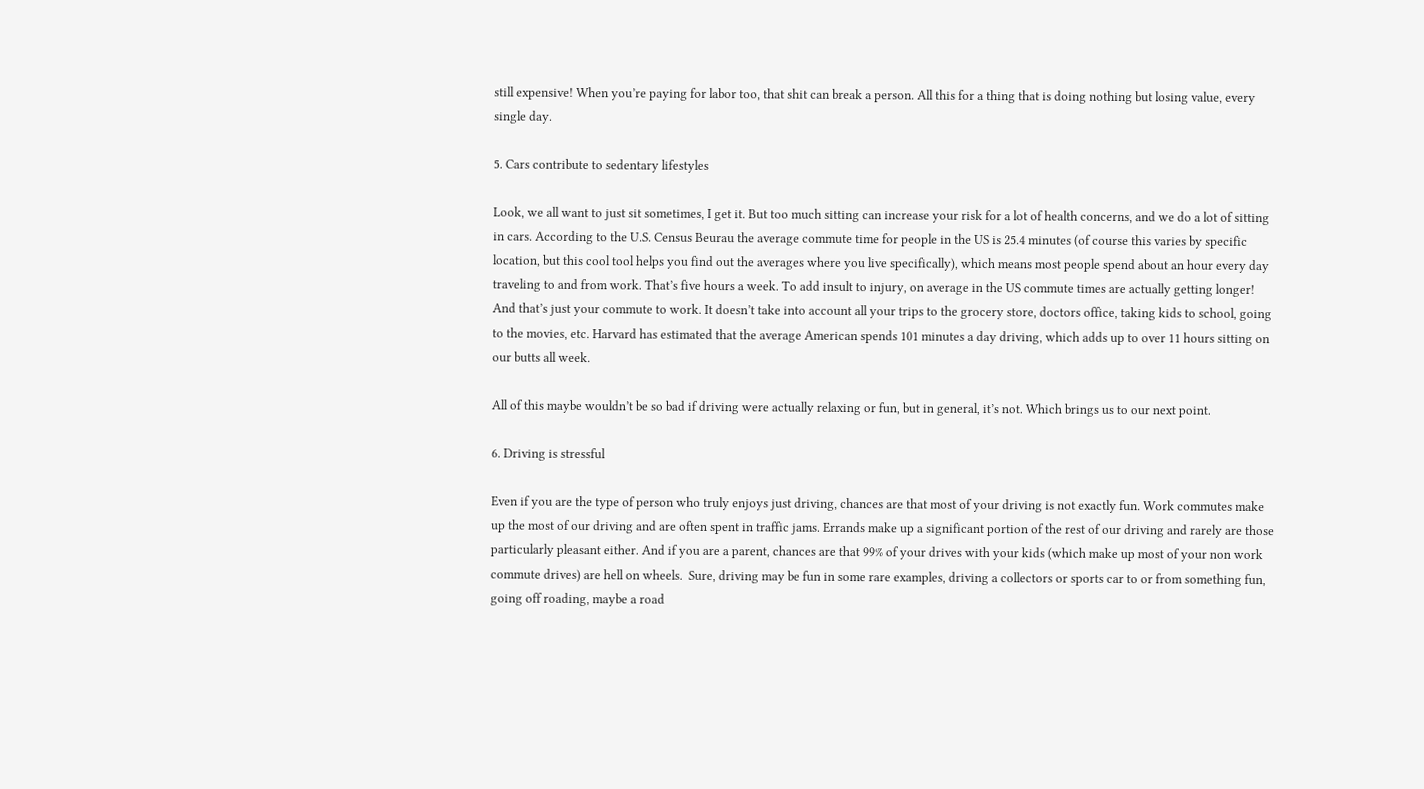still expensive! When you’re paying for labor too, that shit can break a person. All this for a thing that is doing nothing but losing value, every single day.

5. Cars contribute to sedentary lifestyles

Look, we all want to just sit sometimes, I get it. But too much sitting can increase your risk for a lot of health concerns, and we do a lot of sitting in cars. According to the U.S. Census Beurau the average commute time for people in the US is 25.4 minutes (of course this varies by specific location, but this cool tool helps you find out the averages where you live specifically), which means most people spend about an hour every day traveling to and from work. That’s five hours a week. To add insult to injury, on average in the US commute times are actually getting longer! And that’s just your commute to work. It doesn’t take into account all your trips to the grocery store, doctors office, taking kids to school, going to the movies, etc. Harvard has estimated that the average American spends 101 minutes a day driving, which adds up to over 11 hours sitting on our butts all week.

All of this maybe wouldn’t be so bad if driving were actually relaxing or fun, but in general, it’s not. Which brings us to our next point.

6. Driving is stressful

Even if you are the type of person who truly enjoys just driving, chances are that most of your driving is not exactly fun. Work commutes make up the most of our driving and are often spent in traffic jams. Errands make up a significant portion of the rest of our driving and rarely are those particularly pleasant either. And if you are a parent, chances are that 99% of your drives with your kids (which make up most of your non work commute drives) are hell on wheels.  Sure, driving may be fun in some rare examples, driving a collectors or sports car to or from something fun, going off roading, maybe a road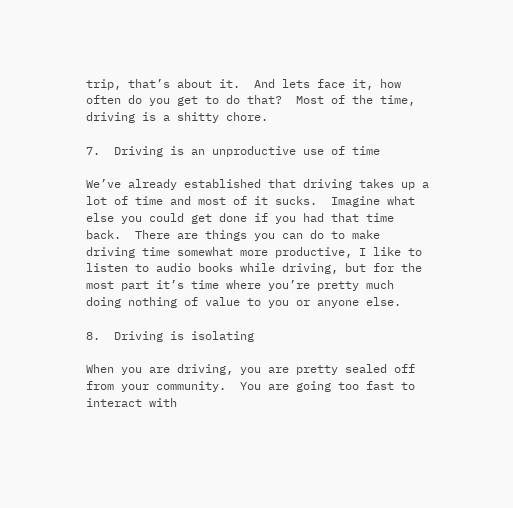trip, that’s about it.  And lets face it, how often do you get to do that?  Most of the time, driving is a shitty chore.

7.  Driving is an unproductive use of time

We’ve already established that driving takes up a lot of time and most of it sucks.  Imagine what else you could get done if you had that time back.  There are things you can do to make driving time somewhat more productive, I like to listen to audio books while driving, but for the most part it’s time where you’re pretty much doing nothing of value to you or anyone else.

8.  Driving is isolating

When you are driving, you are pretty sealed off from your community.  You are going too fast to interact with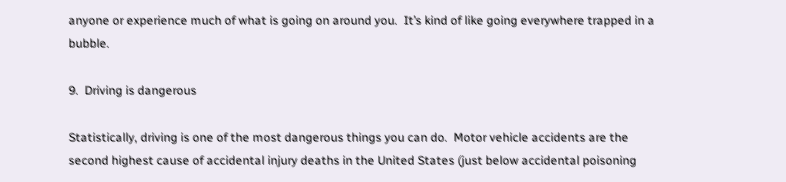anyone or experience much of what is going on around you.  It’s kind of like going everywhere trapped in a bubble.

9.  Driving is dangerous

Statistically, driving is one of the most dangerous things you can do.  Motor vehicle accidents are the second highest cause of accidental injury deaths in the United States (just below accidental poisoning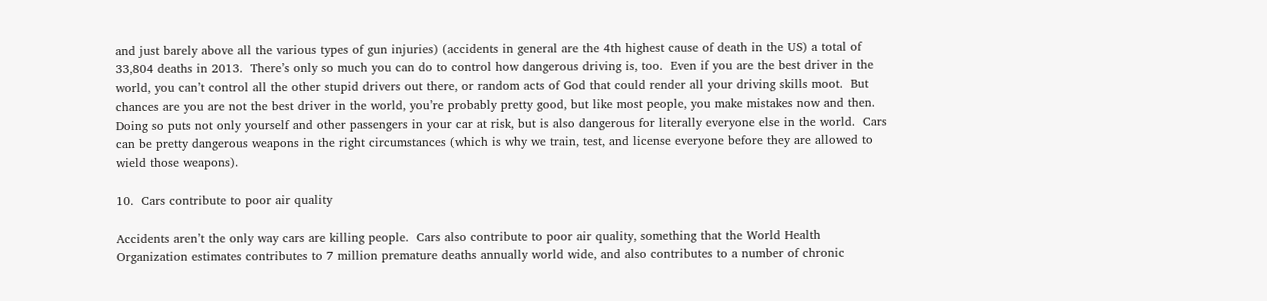and just barely above all the various types of gun injuries) (accidents in general are the 4th highest cause of death in the US) a total of 33,804 deaths in 2013.  There’s only so much you can do to control how dangerous driving is, too.  Even if you are the best driver in the world, you can’t control all the other stupid drivers out there, or random acts of God that could render all your driving skills moot.  But chances are you are not the best driver in the world, you’re probably pretty good, but like most people, you make mistakes now and then.  Doing so puts not only yourself and other passengers in your car at risk, but is also dangerous for literally everyone else in the world.  Cars can be pretty dangerous weapons in the right circumstances (which is why we train, test, and license everyone before they are allowed to wield those weapons).

10.  Cars contribute to poor air quality

Accidents aren’t the only way cars are killing people.  Cars also contribute to poor air quality, something that the World Health Organization estimates contributes to 7 million premature deaths annually world wide, and also contributes to a number of chronic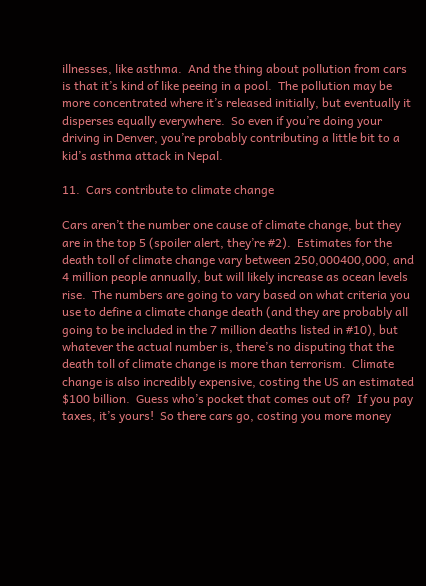illnesses, like asthma.  And the thing about pollution from cars is that it’s kind of like peeing in a pool.  The pollution may be more concentrated where it’s released initially, but eventually it disperses equally everywhere.  So even if you’re doing your driving in Denver, you’re probably contributing a little bit to a kid’s asthma attack in Nepal.

11.  Cars contribute to climate change

Cars aren’t the number one cause of climate change, but they are in the top 5 (spoiler alert, they’re #2).  Estimates for the death toll of climate change vary between 250,000400,000, and 4 million people annually, but will likely increase as ocean levels rise.  The numbers are going to vary based on what criteria you use to define a climate change death (and they are probably all going to be included in the 7 million deaths listed in #10), but whatever the actual number is, there’s no disputing that the death toll of climate change is more than terrorism.  Climate change is also incredibly expensive, costing the US an estimated $100 billion.  Guess who’s pocket that comes out of?  If you pay taxes, it’s yours!  So there cars go, costing you more money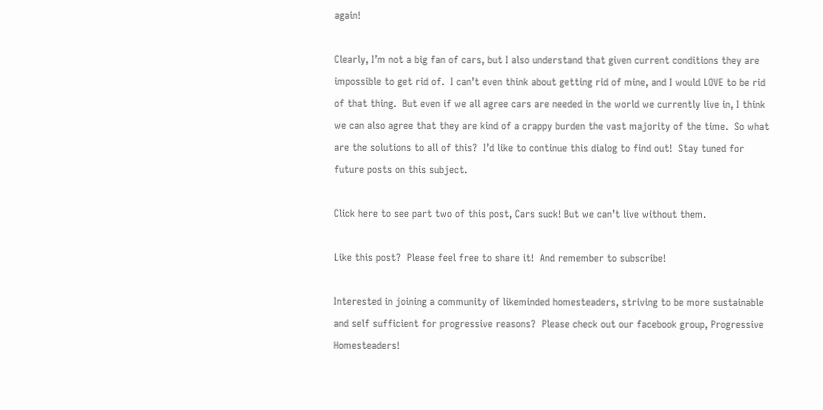again!

Clearly, I’m not a big fan of cars, but I also understand that given current conditions they are impossible to get rid of.  I can’t even think about getting rid of mine, and I would LOVE to be rid of that thing.  But even if we all agree cars are needed in the world we currently live in, I think we can also agree that they are kind of a crappy burden the vast majority of the time.  So what are the solutions to all of this?  I’d like to continue this dialog to find out!  Stay tuned for future posts on this subject.

Click here to see part two of this post, Cars suck! But we can’t live without them.

Like this post?  Please feel free to share it!  And remember to subscribe!

Interested in joining a community of likeminded homesteaders, striving to be more sustainable and self sufficient for progressive reasons?  Please check out our facebook group, Progressive Homesteaders!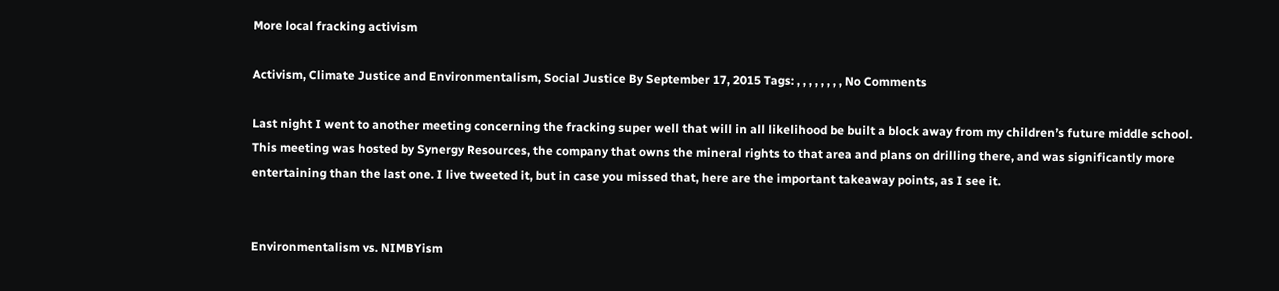More local fracking activism

Activism, Climate Justice and Environmentalism, Social Justice By September 17, 2015 Tags: , , , , , , , , No Comments

Last night I went to another meeting concerning the fracking super well that will in all likelihood be built a block away from my children’s future middle school. This meeting was hosted by Synergy Resources, the company that owns the mineral rights to that area and plans on drilling there, and was significantly more entertaining than the last one. I live tweeted it, but in case you missed that, here are the important takeaway points, as I see it.


Environmentalism vs. NIMBYism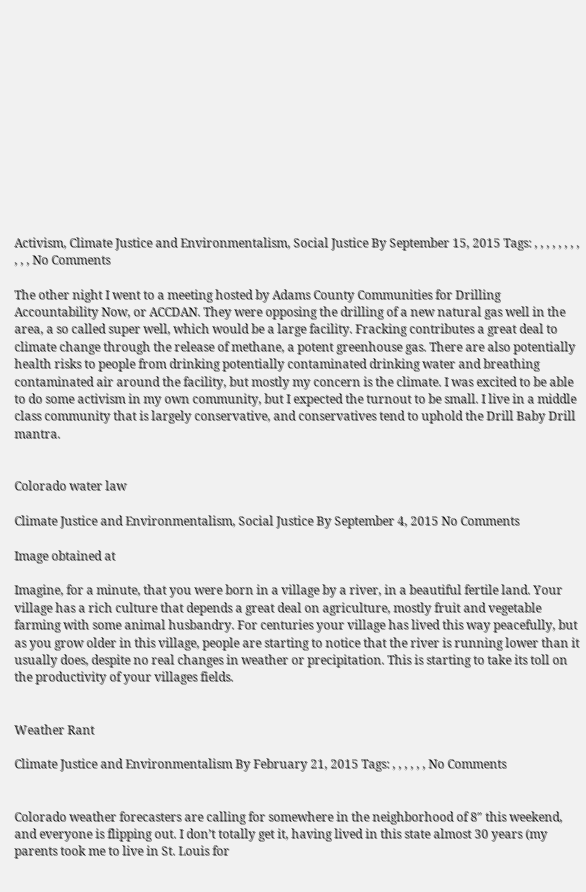Activism, Climate Justice and Environmentalism, Social Justice By September 15, 2015 Tags: , , , , , , , , , , , No Comments

The other night I went to a meeting hosted by Adams County Communities for Drilling Accountability Now, or ACCDAN. They were opposing the drilling of a new natural gas well in the area, a so called super well, which would be a large facility. Fracking contributes a great deal to climate change through the release of methane, a potent greenhouse gas. There are also potentially health risks to people from drinking potentially contaminated drinking water and breathing contaminated air around the facility, but mostly my concern is the climate. I was excited to be able to do some activism in my own community, but I expected the turnout to be small. I live in a middle class community that is largely conservative, and conservatives tend to uphold the Drill Baby Drill mantra.


Colorado water law

Climate Justice and Environmentalism, Social Justice By September 4, 2015 No Comments

Image obtained at

Imagine, for a minute, that you were born in a village by a river, in a beautiful fertile land. Your village has a rich culture that depends a great deal on agriculture, mostly fruit and vegetable farming with some animal husbandry. For centuries your village has lived this way peacefully, but as you grow older in this village, people are starting to notice that the river is running lower than it usually does, despite no real changes in weather or precipitation. This is starting to take its toll on the productivity of your villages fields.


Weather Rant

Climate Justice and Environmentalism By February 21, 2015 Tags: , , , , , , No Comments


Colorado weather forecasters are calling for somewhere in the neighborhood of 8″ this weekend, and everyone is flipping out. I don’t totally get it, having lived in this state almost 30 years (my parents took me to live in St. Louis for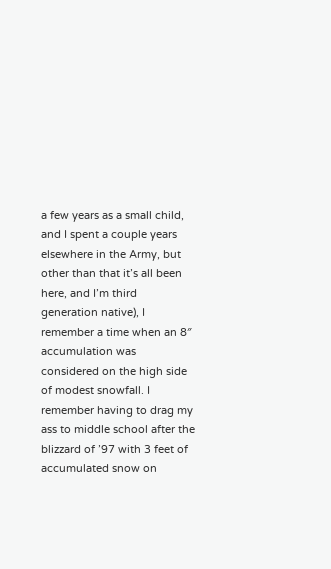a few years as a small child, and I spent a couple years elsewhere in the Army, but other than that it’s all been here, and I’m third generation native), I remember a time when an 8″ accumulation was considered on the high side of modest snowfall. I remember having to drag my ass to middle school after the blizzard of ’97 with 3 feet of accumulated snow on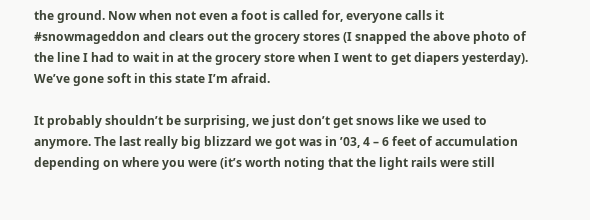the ground. Now when not even a foot is called for, everyone calls it #snowmageddon and clears out the grocery stores (I snapped the above photo of the line I had to wait in at the grocery store when I went to get diapers yesterday). We’ve gone soft in this state I’m afraid.

It probably shouldn’t be surprising, we just don’t get snows like we used to anymore. The last really big blizzard we got was in ’03, 4 – 6 feet of accumulation depending on where you were (it’s worth noting that the light rails were still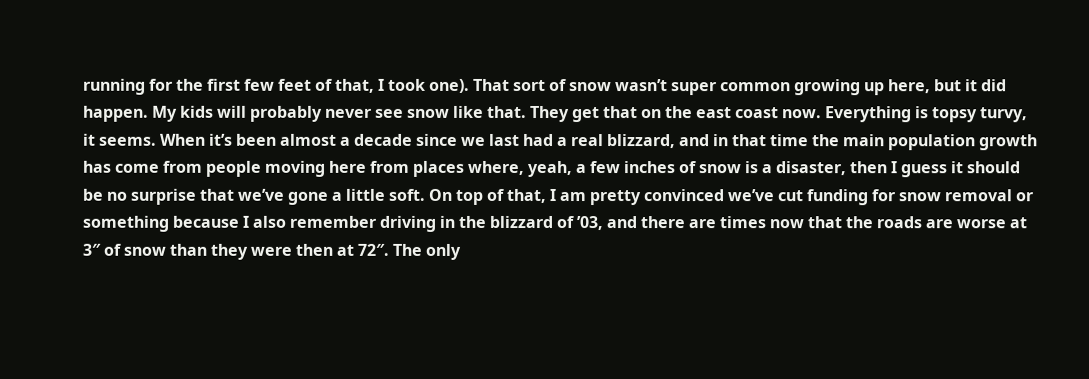running for the first few feet of that, I took one). That sort of snow wasn’t super common growing up here, but it did happen. My kids will probably never see snow like that. They get that on the east coast now. Everything is topsy turvy, it seems. When it’s been almost a decade since we last had a real blizzard, and in that time the main population growth has come from people moving here from places where, yeah, a few inches of snow is a disaster, then I guess it should be no surprise that we’ve gone a little soft. On top of that, I am pretty convinced we’ve cut funding for snow removal or something because I also remember driving in the blizzard of ’03, and there are times now that the roads are worse at 3″ of snow than they were then at 72″. The only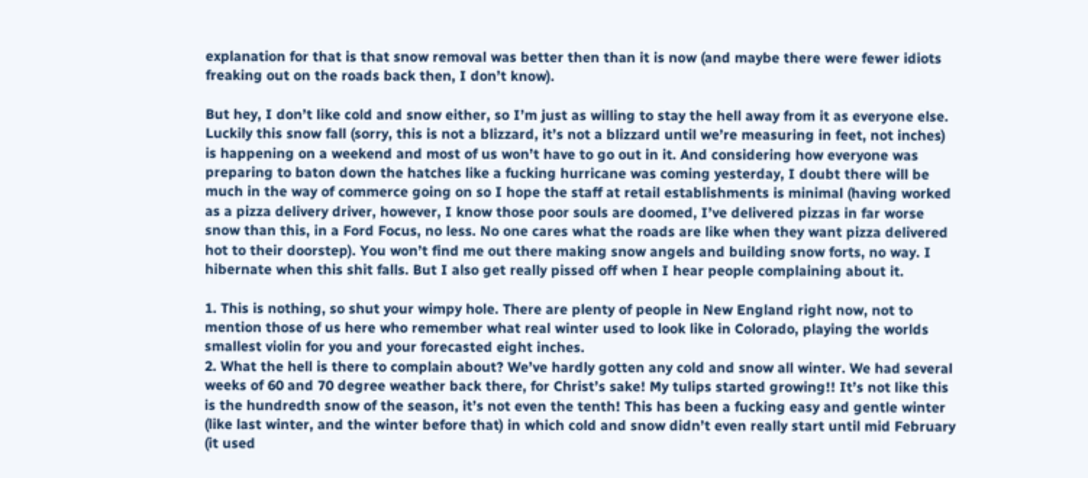explanation for that is that snow removal was better then than it is now (and maybe there were fewer idiots freaking out on the roads back then, I don’t know).

But hey, I don’t like cold and snow either, so I’m just as willing to stay the hell away from it as everyone else. Luckily this snow fall (sorry, this is not a blizzard, it’s not a blizzard until we’re measuring in feet, not inches) is happening on a weekend and most of us won’t have to go out in it. And considering how everyone was preparing to baton down the hatches like a fucking hurricane was coming yesterday, I doubt there will be much in the way of commerce going on so I hope the staff at retail establishments is minimal (having worked as a pizza delivery driver, however, I know those poor souls are doomed, I’ve delivered pizzas in far worse snow than this, in a Ford Focus, no less. No one cares what the roads are like when they want pizza delivered hot to their doorstep). You won’t find me out there making snow angels and building snow forts, no way. I hibernate when this shit falls. But I also get really pissed off when I hear people complaining about it.

1. This is nothing, so shut your wimpy hole. There are plenty of people in New England right now, not to mention those of us here who remember what real winter used to look like in Colorado, playing the worlds smallest violin for you and your forecasted eight inches.
2. What the hell is there to complain about? We’ve hardly gotten any cold and snow all winter. We had several weeks of 60 and 70 degree weather back there, for Christ’s sake! My tulips started growing!! It’s not like this is the hundredth snow of the season, it’s not even the tenth! This has been a fucking easy and gentle winter (like last winter, and the winter before that) in which cold and snow didn’t even really start until mid February (it used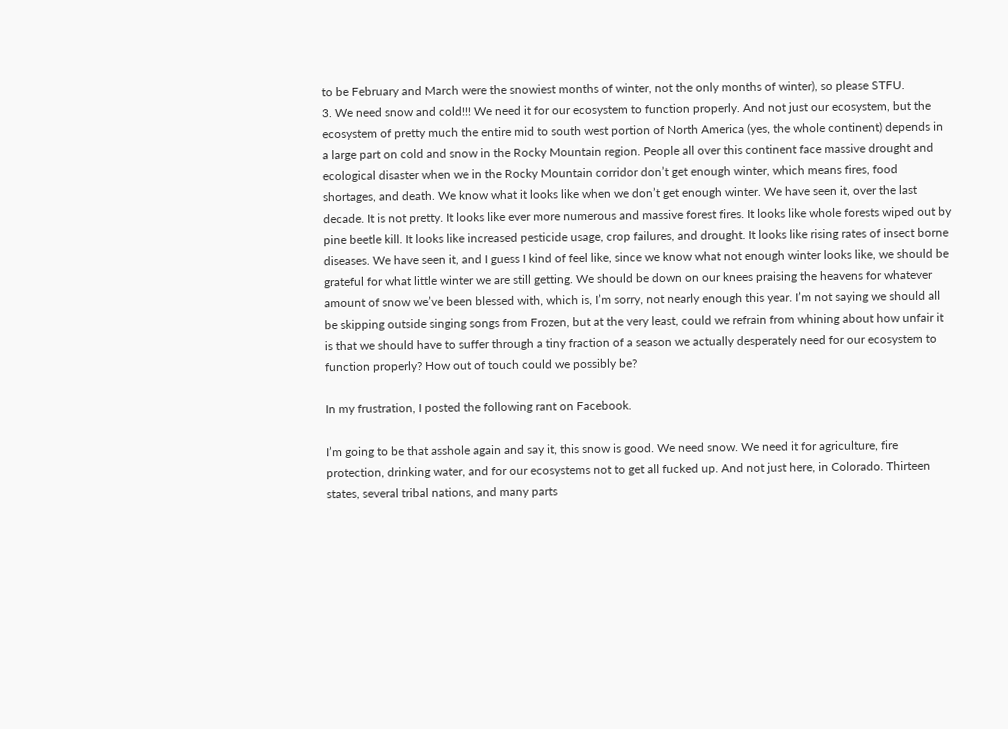to be February and March were the snowiest months of winter, not the only months of winter), so please STFU.
3. We need snow and cold!!! We need it for our ecosystem to function properly. And not just our ecosystem, but the ecosystem of pretty much the entire mid to south west portion of North America (yes, the whole continent) depends in a large part on cold and snow in the Rocky Mountain region. People all over this continent face massive drought and ecological disaster when we in the Rocky Mountain corridor don’t get enough winter, which means fires, food shortages, and death. We know what it looks like when we don’t get enough winter. We have seen it, over the last decade. It is not pretty. It looks like ever more numerous and massive forest fires. It looks like whole forests wiped out by pine beetle kill. It looks like increased pesticide usage, crop failures, and drought. It looks like rising rates of insect borne diseases. We have seen it, and I guess I kind of feel like, since we know what not enough winter looks like, we should be grateful for what little winter we are still getting. We should be down on our knees praising the heavens for whatever amount of snow we’ve been blessed with, which is, I’m sorry, not nearly enough this year. I’m not saying we should all be skipping outside singing songs from Frozen, but at the very least, could we refrain from whining about how unfair it is that we should have to suffer through a tiny fraction of a season we actually desperately need for our ecosystem to function properly? How out of touch could we possibly be?

In my frustration, I posted the following rant on Facebook.

I’m going to be that asshole again and say it, this snow is good. We need snow. We need it for agriculture, fire protection, drinking water, and for our ecosystems not to get all fucked up. And not just here, in Colorado. Thirteen states, several tribal nations, and many parts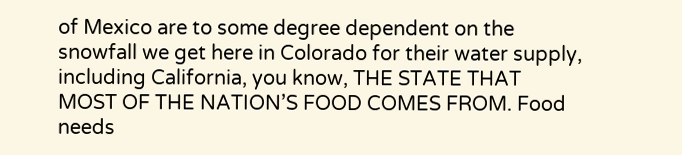of Mexico are to some degree dependent on the snowfall we get here in Colorado for their water supply, including California, you know, THE STATE THAT MOST OF THE NATION’S FOOD COMES FROM. Food needs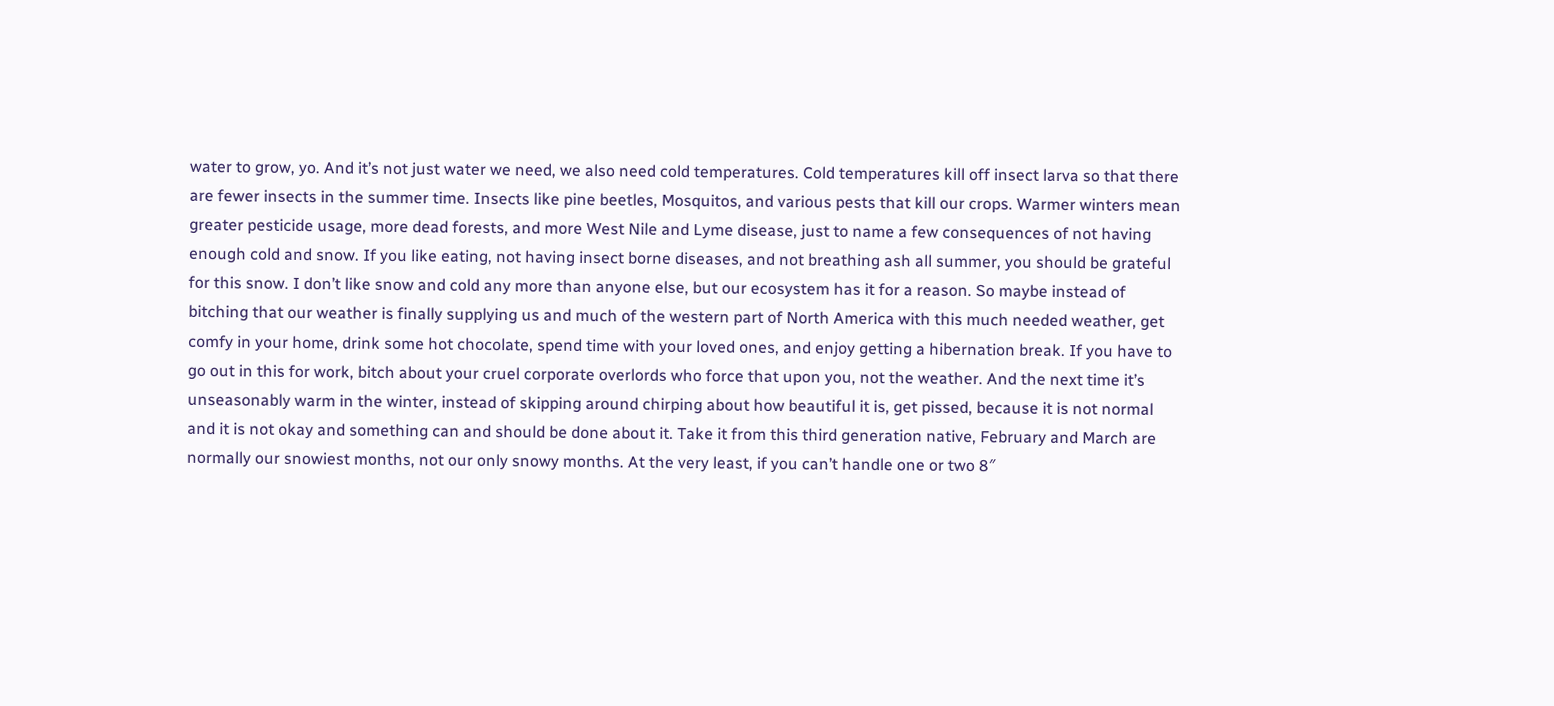water to grow, yo. And it’s not just water we need, we also need cold temperatures. Cold temperatures kill off insect larva so that there are fewer insects in the summer time. Insects like pine beetles, Mosquitos, and various pests that kill our crops. Warmer winters mean greater pesticide usage, more dead forests, and more West Nile and Lyme disease, just to name a few consequences of not having enough cold and snow. If you like eating, not having insect borne diseases, and not breathing ash all summer, you should be grateful for this snow. I don’t like snow and cold any more than anyone else, but our ecosystem has it for a reason. So maybe instead of bitching that our weather is finally supplying us and much of the western part of North America with this much needed weather, get comfy in your home, drink some hot chocolate, spend time with your loved ones, and enjoy getting a hibernation break. If you have to go out in this for work, bitch about your cruel corporate overlords who force that upon you, not the weather. And the next time it’s unseasonably warm in the winter, instead of skipping around chirping about how beautiful it is, get pissed, because it is not normal and it is not okay and something can and should be done about it. Take it from this third generation native, February and March are normally our snowiest months, not our only snowy months. At the very least, if you can’t handle one or two 8″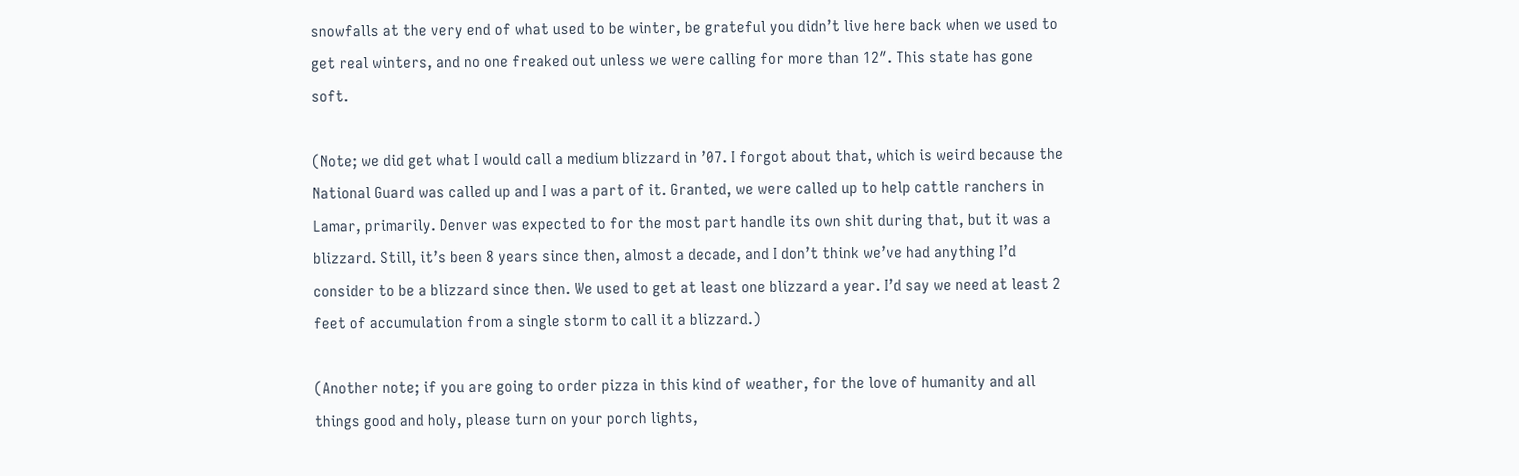snowfalls at the very end of what used to be winter, be grateful you didn’t live here back when we used to get real winters, and no one freaked out unless we were calling for more than 12″. This state has gone soft.

(Note; we did get what I would call a medium blizzard in ’07. I forgot about that, which is weird because the National Guard was called up and I was a part of it. Granted, we were called up to help cattle ranchers in Lamar, primarily. Denver was expected to for the most part handle its own shit during that, but it was a blizzard. Still, it’s been 8 years since then, almost a decade, and I don’t think we’ve had anything I’d consider to be a blizzard since then. We used to get at least one blizzard a year. I’d say we need at least 2 feet of accumulation from a single storm to call it a blizzard.)

(Another note; if you are going to order pizza in this kind of weather, for the love of humanity and all things good and holy, please turn on your porch lights,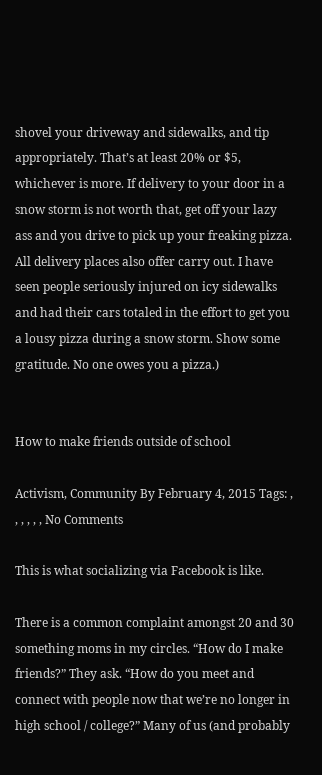shovel your driveway and sidewalks, and tip appropriately. That’s at least 20% or $5, whichever is more. If delivery to your door in a snow storm is not worth that, get off your lazy ass and you drive to pick up your freaking pizza. All delivery places also offer carry out. I have seen people seriously injured on icy sidewalks and had their cars totaled in the effort to get you a lousy pizza during a snow storm. Show some gratitude. No one owes you a pizza.)


How to make friends outside of school

Activism, Community By February 4, 2015 Tags: , , , , , , No Comments

This is what socializing via Facebook is like.

There is a common complaint amongst 20 and 30 something moms in my circles. “How do I make friends?” They ask. “How do you meet and connect with people now that we’re no longer in high school / college?” Many of us (and probably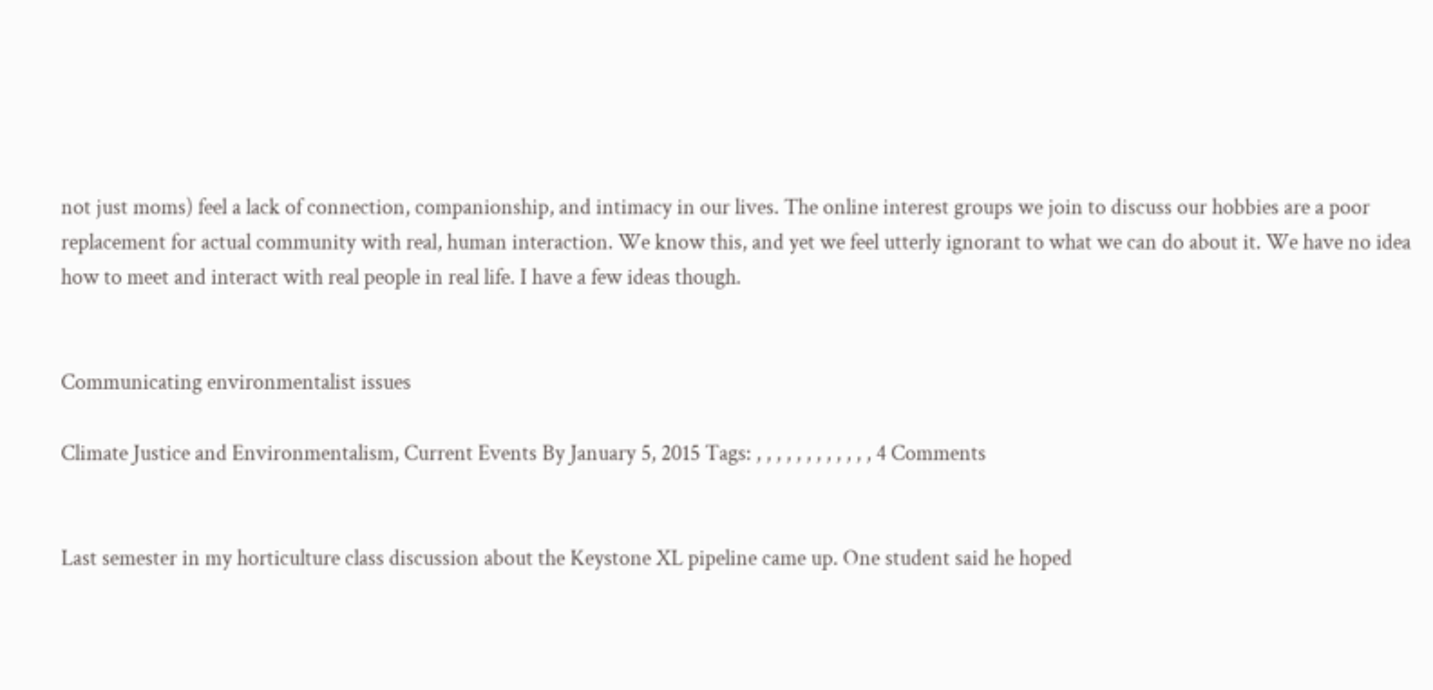not just moms) feel a lack of connection, companionship, and intimacy in our lives. The online interest groups we join to discuss our hobbies are a poor replacement for actual community with real, human interaction. We know this, and yet we feel utterly ignorant to what we can do about it. We have no idea how to meet and interact with real people in real life. I have a few ideas though.


Communicating environmentalist issues

Climate Justice and Environmentalism, Current Events By January 5, 2015 Tags: , , , , , , , , , , , , 4 Comments


Last semester in my horticulture class discussion about the Keystone XL pipeline came up. One student said he hoped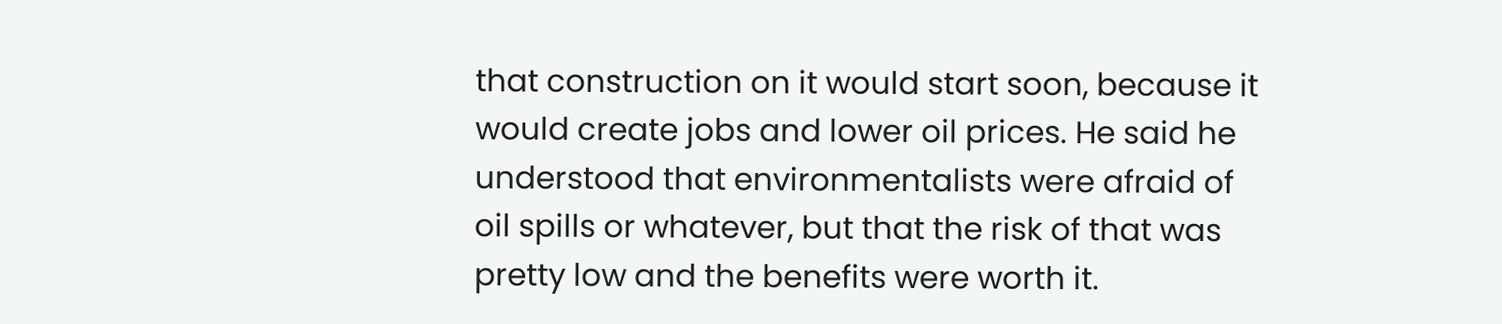that construction on it would start soon, because it would create jobs and lower oil prices. He said he understood that environmentalists were afraid of oil spills or whatever, but that the risk of that was pretty low and the benefits were worth it.